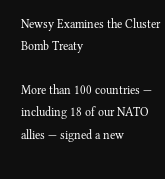Newsy Examines the Cluster Bomb Treaty

More than 100 countries — including 18 of our NATO allies — signed a new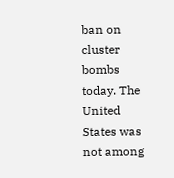ban on cluster bombs today. The United States was not among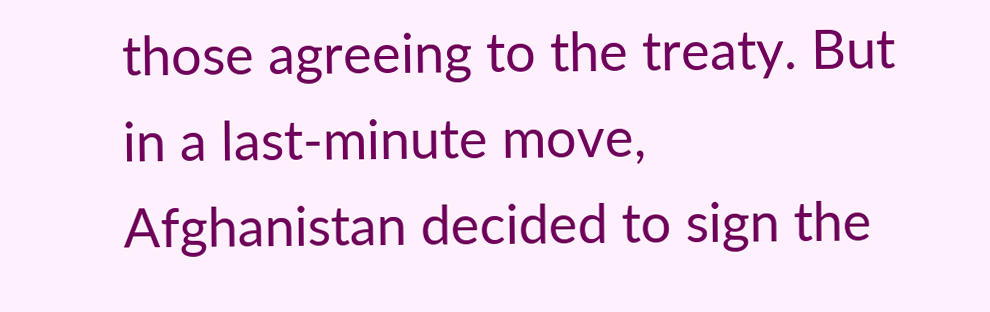those agreeing to the treaty. But in a last-minute move, Afghanistan decided to sign the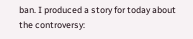ban. I produced a story for today about the controversy: